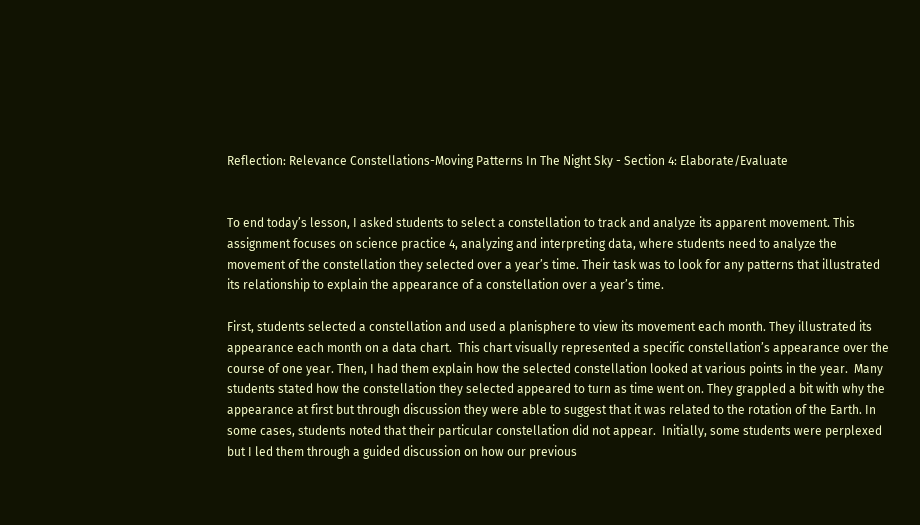Reflection: Relevance Constellations-Moving Patterns In The Night Sky - Section 4: Elaborate/Evaluate


To end today’s lesson, I asked students to select a constellation to track and analyze its apparent movement. This assignment focuses on science practice 4, analyzing and interpreting data, where students need to analyze the movement of the constellation they selected over a year’s time. Their task was to look for any patterns that illustrated its relationship to explain the appearance of a constellation over a year’s time.

First, students selected a constellation and used a planisphere to view its movement each month. They illustrated its appearance each month on a data chart.  This chart visually represented a specific constellation’s appearance over the course of one year. Then, I had them explain how the selected constellation looked at various points in the year.  Many students stated how the constellation they selected appeared to turn as time went on. They grappled a bit with why the appearance at first but through discussion they were able to suggest that it was related to the rotation of the Earth. In some cases, students noted that their particular constellation did not appear.  Initially, some students were perplexed but I led them through a guided discussion on how our previous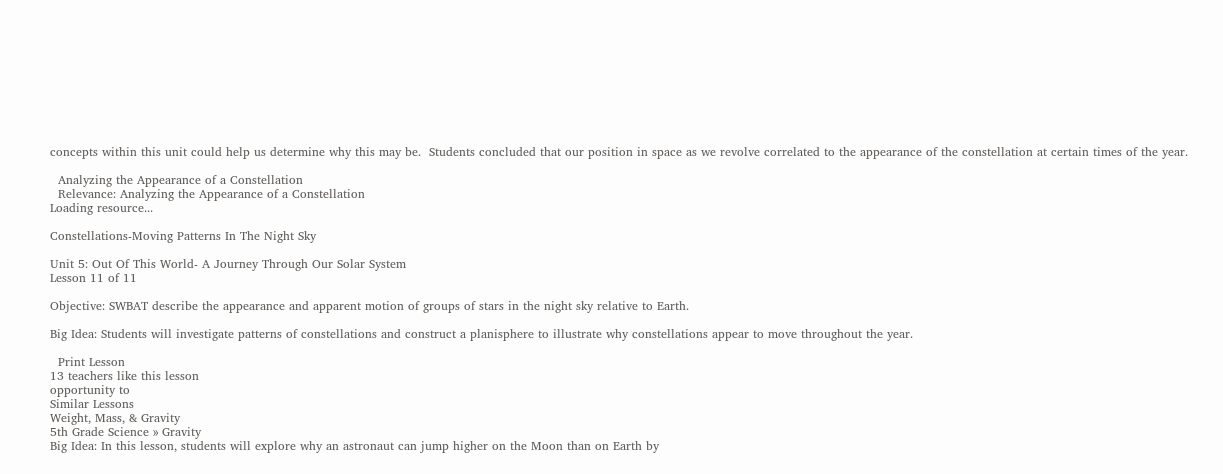concepts within this unit could help us determine why this may be.  Students concluded that our position in space as we revolve correlated to the appearance of the constellation at certain times of the year.

  Analyzing the Appearance of a Constellation
  Relevance: Analyzing the Appearance of a Constellation
Loading resource...

Constellations-Moving Patterns In The Night Sky

Unit 5: Out Of This World- A Journey Through Our Solar System
Lesson 11 of 11

Objective: SWBAT describe the appearance and apparent motion of groups of stars in the night sky relative to Earth.

Big Idea: Students will investigate patterns of constellations and construct a planisphere to illustrate why constellations appear to move throughout the year.

  Print Lesson
13 teachers like this lesson
opportunity to
Similar Lessons
Weight, Mass, & Gravity
5th Grade Science » Gravity
Big Idea: In this lesson, students will explore why an astronaut can jump higher on the Moon than on Earth by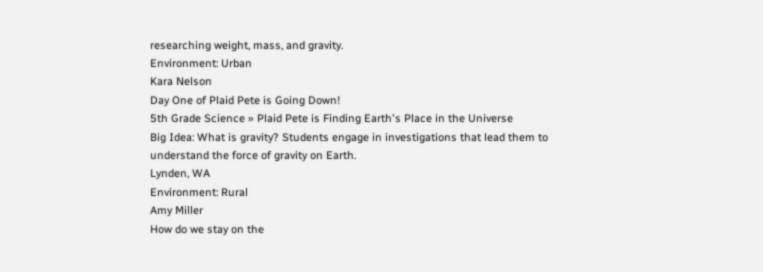researching weight, mass, and gravity.
Environment: Urban
Kara Nelson
Day One of Plaid Pete is Going Down!
5th Grade Science » Plaid Pete is Finding Earth's Place in the Universe
Big Idea: What is gravity? Students engage in investigations that lead them to understand the force of gravity on Earth.
Lynden, WA
Environment: Rural
Amy Miller
How do we stay on the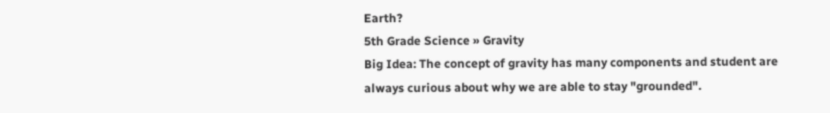Earth?
5th Grade Science » Gravity
Big Idea: The concept of gravity has many components and student are always curious about why we are able to stay "grounded".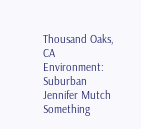Thousand Oaks, CA
Environment: Suburban
Jennifer Mutch
Something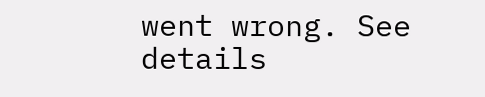went wrong. See details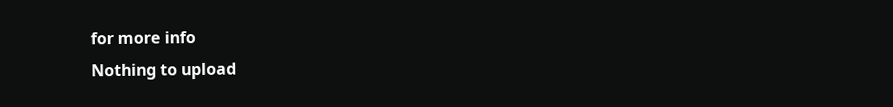for more info
Nothing to upload